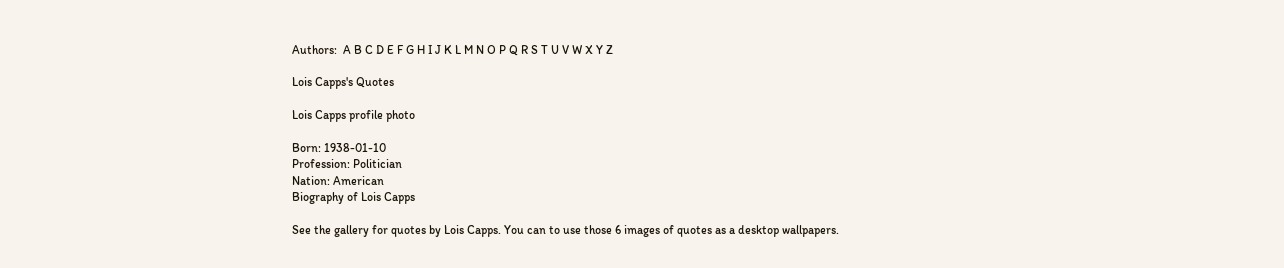Authors:  A B C D E F G H I J K L M N O P Q R S T U V W X Y Z

Lois Capps's Quotes

Lois Capps profile photo

Born: 1938-01-10
Profession: Politician
Nation: American
Biography of Lois Capps

See the gallery for quotes by Lois Capps. You can to use those 6 images of quotes as a desktop wallpapers.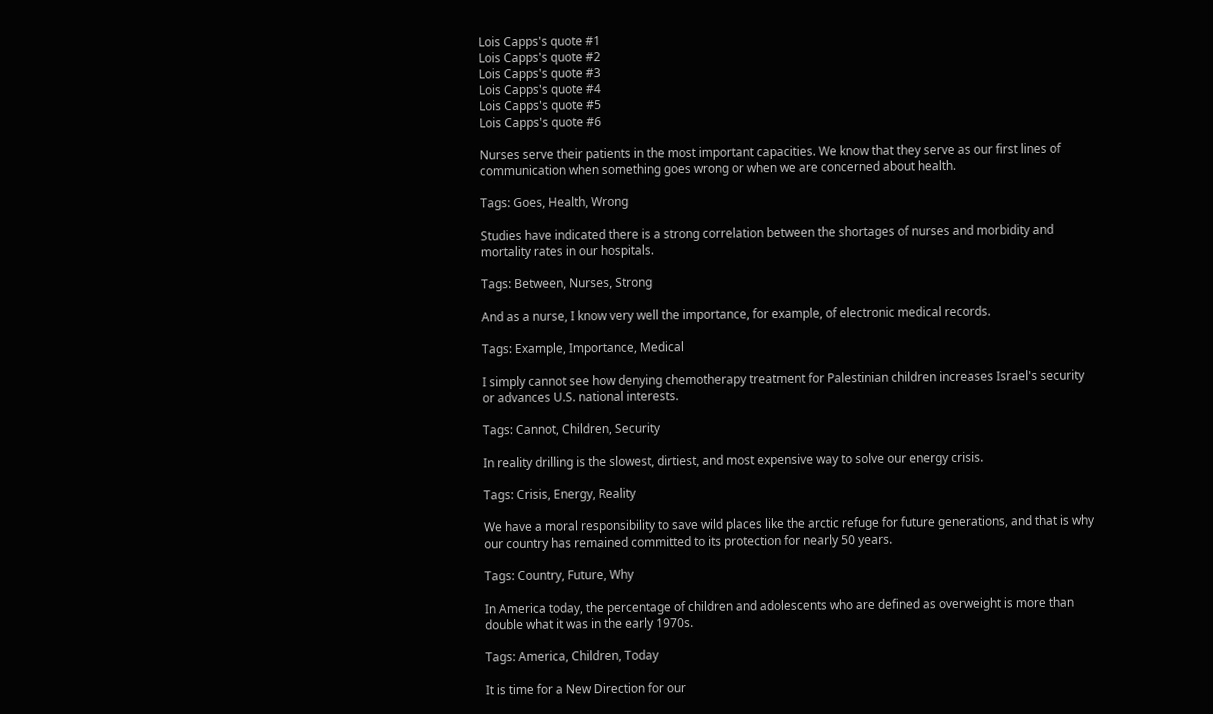Lois Capps's quote #1
Lois Capps's quote #2
Lois Capps's quote #3
Lois Capps's quote #4
Lois Capps's quote #5
Lois Capps's quote #6

Nurses serve their patients in the most important capacities. We know that they serve as our first lines of communication when something goes wrong or when we are concerned about health.

Tags: Goes, Health, Wrong

Studies have indicated there is a strong correlation between the shortages of nurses and morbidity and mortality rates in our hospitals.

Tags: Between, Nurses, Strong

And as a nurse, I know very well the importance, for example, of electronic medical records.

Tags: Example, Importance, Medical

I simply cannot see how denying chemotherapy treatment for Palestinian children increases Israel's security or advances U.S. national interests.

Tags: Cannot, Children, Security

In reality drilling is the slowest, dirtiest, and most expensive way to solve our energy crisis.

Tags: Crisis, Energy, Reality

We have a moral responsibility to save wild places like the arctic refuge for future generations, and that is why our country has remained committed to its protection for nearly 50 years.

Tags: Country, Future, Why

In America today, the percentage of children and adolescents who are defined as overweight is more than double what it was in the early 1970s.

Tags: America, Children, Today

It is time for a New Direction for our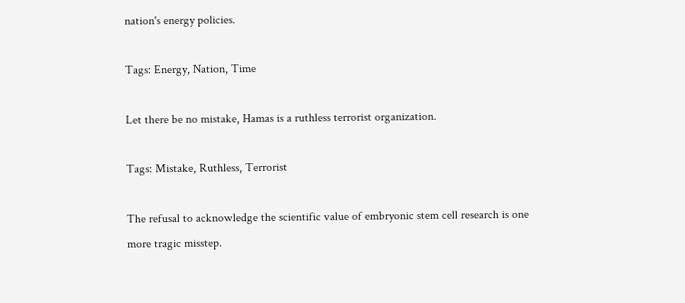nation's energy policies.

Tags: Energy, Nation, Time

Let there be no mistake, Hamas is a ruthless terrorist organization.

Tags: Mistake, Ruthless, Terrorist

The refusal to acknowledge the scientific value of embryonic stem cell research is one more tragic misstep.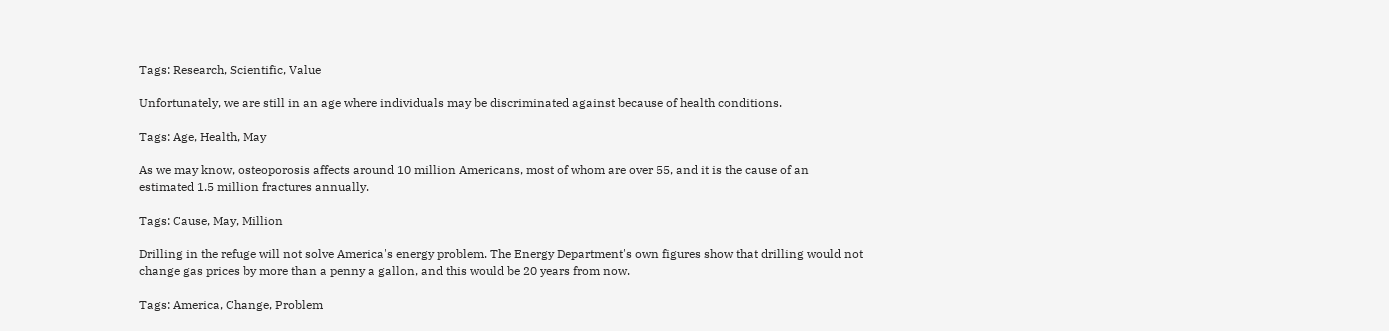Tags: Research, Scientific, Value

Unfortunately, we are still in an age where individuals may be discriminated against because of health conditions.

Tags: Age, Health, May

As we may know, osteoporosis affects around 10 million Americans, most of whom are over 55, and it is the cause of an estimated 1.5 million fractures annually.

Tags: Cause, May, Million

Drilling in the refuge will not solve America's energy problem. The Energy Department's own figures show that drilling would not change gas prices by more than a penny a gallon, and this would be 20 years from now.

Tags: America, Change, Problem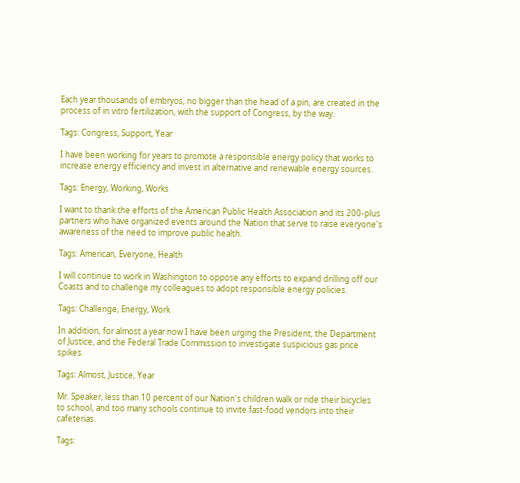Each year thousands of embryos, no bigger than the head of a pin, are created in the process of in vitro fertilization, with the support of Congress, by the way.

Tags: Congress, Support, Year

I have been working for years to promote a responsible energy policy that works to increase energy efficiency and invest in alternative and renewable energy sources.

Tags: Energy, Working, Works

I want to thank the efforts of the American Public Health Association and its 200-plus partners who have organized events around the Nation that serve to raise everyone's awareness of the need to improve public health.

Tags: American, Everyone, Health

I will continue to work in Washington to oppose any efforts to expand drilling off our Coasts and to challenge my colleagues to adopt responsible energy policies.

Tags: Challenge, Energy, Work

In addition, for almost a year now I have been urging the President, the Department of Justice, and the Federal Trade Commission to investigate suspicious gas price spikes.

Tags: Almost, Justice, Year

Mr. Speaker, less than 10 percent of our Nation's children walk or ride their bicycles to school, and too many schools continue to invite fast-food vendors into their cafeterias.

Tags: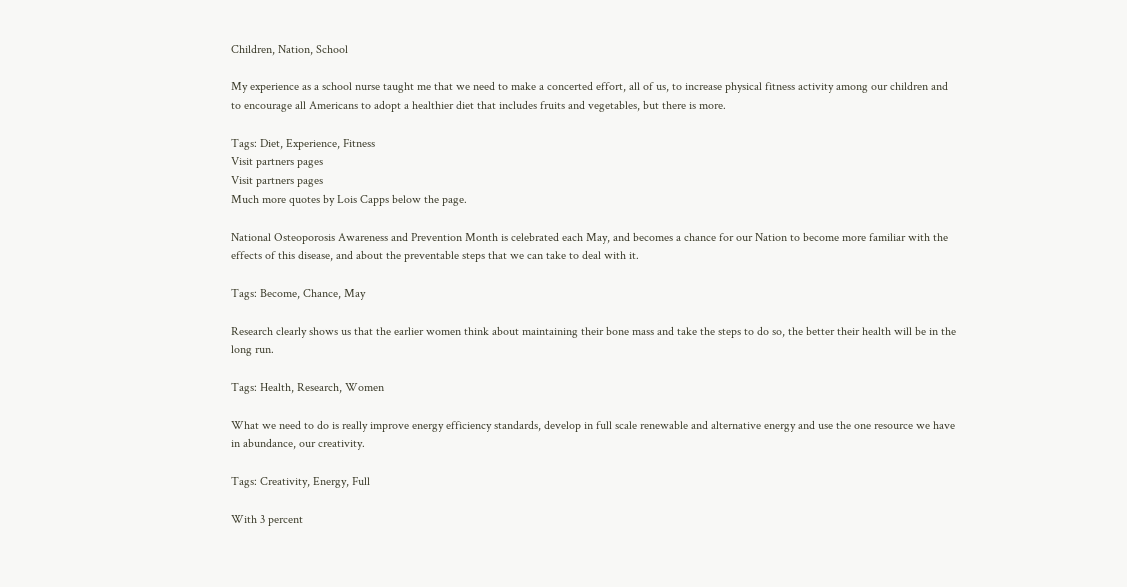Children, Nation, School

My experience as a school nurse taught me that we need to make a concerted effort, all of us, to increase physical fitness activity among our children and to encourage all Americans to adopt a healthier diet that includes fruits and vegetables, but there is more.

Tags: Diet, Experience, Fitness
Visit partners pages
Visit partners pages
Much more quotes by Lois Capps below the page.

National Osteoporosis Awareness and Prevention Month is celebrated each May, and becomes a chance for our Nation to become more familiar with the effects of this disease, and about the preventable steps that we can take to deal with it.

Tags: Become, Chance, May

Research clearly shows us that the earlier women think about maintaining their bone mass and take the steps to do so, the better their health will be in the long run.

Tags: Health, Research, Women

What we need to do is really improve energy efficiency standards, develop in full scale renewable and alternative energy and use the one resource we have in abundance, our creativity.

Tags: Creativity, Energy, Full

With 3 percent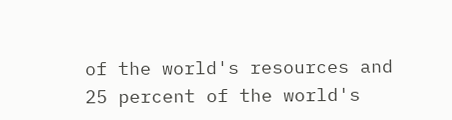of the world's resources and 25 percent of the world's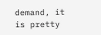demand, it is pretty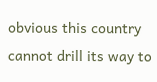obvious this country cannot drill its way to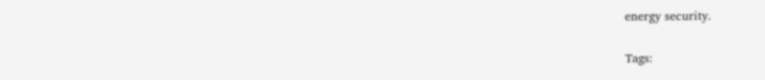energy security.

Tags: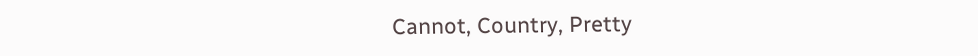Cannot, Country, Pretty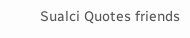Sualci Quotes friends